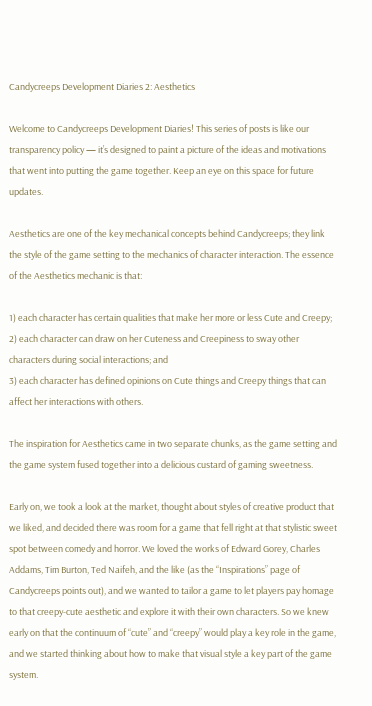Candycreeps Development Diaries 2: Aesthetics

Welcome to Candycreeps Development Diaries! This series of posts is like our transparency policy — it’s designed to paint a picture of the ideas and motivations that went into putting the game together. Keep an eye on this space for future updates.

Aesthetics are one of the key mechanical concepts behind Candycreeps; they link the style of the game setting to the mechanics of character interaction. The essence of the Aesthetics mechanic is that:

1) each character has certain qualities that make her more or less Cute and Creepy;
2) each character can draw on her Cuteness and Creepiness to sway other characters during social interactions; and
3) each character has defined opinions on Cute things and Creepy things that can affect her interactions with others.

The inspiration for Aesthetics came in two separate chunks, as the game setting and the game system fused together into a delicious custard of gaming sweetness.

Early on, we took a look at the market, thought about styles of creative product that we liked, and decided there was room for a game that fell right at that stylistic sweet spot between comedy and horror. We loved the works of Edward Gorey, Charles Addams, Tim Burton, Ted Naifeh, and the like (as the “Inspirations” page of Candycreeps points out), and we wanted to tailor a game to let players pay homage to that creepy-cute aesthetic and explore it with their own characters. So we knew early on that the continuum of “cute” and “creepy” would play a key role in the game, and we started thinking about how to make that visual style a key part of the game system.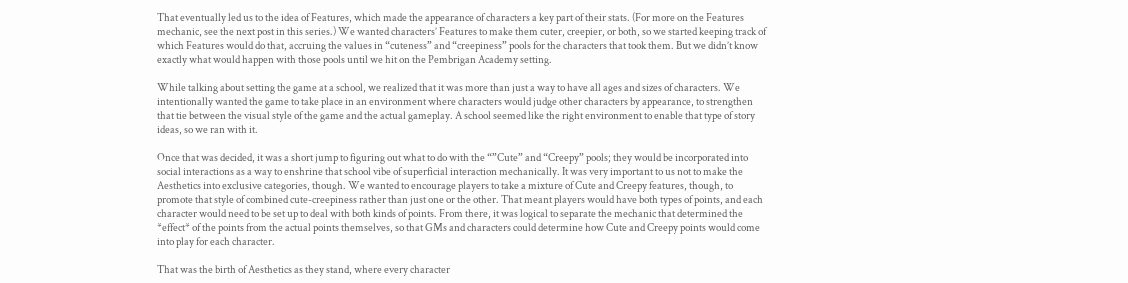That eventually led us to the idea of Features, which made the appearance of characters a key part of their stats. (For more on the Features mechanic, see the next post in this series.) We wanted characters’ Features to make them cuter, creepier, or both, so we started keeping track of which Features would do that, accruing the values in “cuteness” and “creepiness” pools for the characters that took them. But we didn’t know exactly what would happen with those pools until we hit on the Pembrigan Academy setting.

While talking about setting the game at a school, we realized that it was more than just a way to have all ages and sizes of characters. We intentionally wanted the game to take place in an environment where characters would judge other characters by appearance, to strengthen that tie between the visual style of the game and the actual gameplay. A school seemed like the right environment to enable that type of story ideas, so we ran with it.

Once that was decided, it was a short jump to figuring out what to do with the “”Cute” and “Creepy” pools; they would be incorporated into social interactions as a way to enshrine that school vibe of superficial interaction mechanically. It was very important to us not to make the Aesthetics into exclusive categories, though. We wanted to encourage players to take a mixture of Cute and Creepy features, though, to promote that style of combined cute-creepiness rather than just one or the other. That meant players would have both types of points, and each character would need to be set up to deal with both kinds of points. From there, it was logical to separate the mechanic that determined the *effect* of the points from the actual points themselves, so that GMs and characters could determine how Cute and Creepy points would come into play for each character.

That was the birth of Aesthetics as they stand, where every character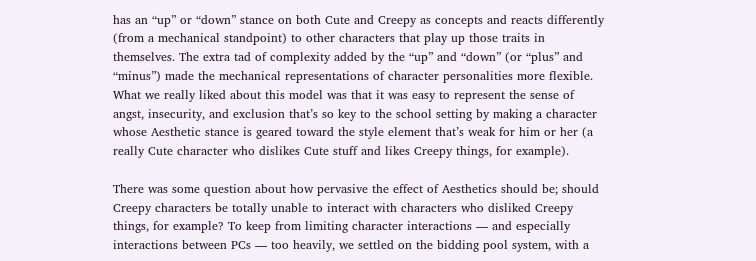has an “up” or “down” stance on both Cute and Creepy as concepts and reacts differently (from a mechanical standpoint) to other characters that play up those traits in themselves. The extra tad of complexity added by the “up” and “down” (or “plus” and “minus”) made the mechanical representations of character personalities more flexible. What we really liked about this model was that it was easy to represent the sense of angst, insecurity, and exclusion that’s so key to the school setting by making a character whose Aesthetic stance is geared toward the style element that’s weak for him or her (a really Cute character who dislikes Cute stuff and likes Creepy things, for example).

There was some question about how pervasive the effect of Aesthetics should be; should Creepy characters be totally unable to interact with characters who disliked Creepy things, for example? To keep from limiting character interactions — and especially interactions between PCs — too heavily, we settled on the bidding pool system, with a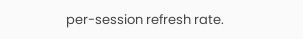per-session refresh rate.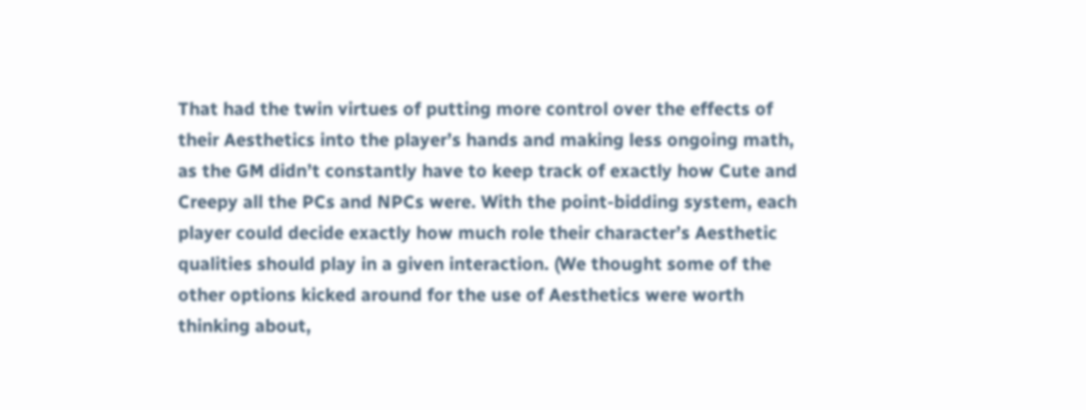That had the twin virtues of putting more control over the effects of their Aesthetics into the player’s hands and making less ongoing math, as the GM didn’t constantly have to keep track of exactly how Cute and Creepy all the PCs and NPCs were. With the point-bidding system, each player could decide exactly how much role their character’s Aesthetic qualities should play in a given interaction. (We thought some of the other options kicked around for the use of Aesthetics were worth thinking about,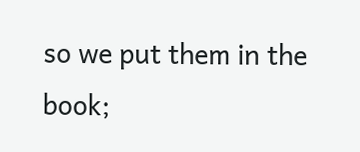so we put them in the book;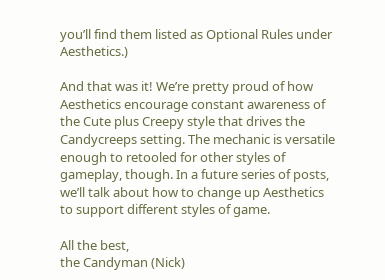you’ll find them listed as Optional Rules under Aesthetics.)

And that was it! We’re pretty proud of how Aesthetics encourage constant awareness of the Cute plus Creepy style that drives the Candycreeps setting. The mechanic is versatile enough to retooled for other styles of gameplay, though. In a future series of posts, we’ll talk about how to change up Aesthetics to support different styles of game.

All the best,
the Candyman (Nick)